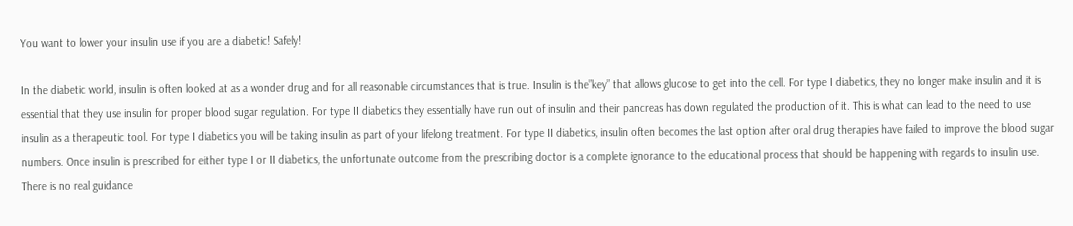You want to lower your insulin use if you are a diabetic! Safely!

In the diabetic world, insulin is often looked at as a wonder drug and for all reasonable circumstances that is true. Insulin is the”key” that allows glucose to get into the cell. For type I diabetics, they no longer make insulin and it is essential that they use insulin for proper blood sugar regulation. For type II diabetics they essentially have run out of insulin and their pancreas has down regulated the production of it. This is what can lead to the need to use insulin as a therapeutic tool. For type I diabetics you will be taking insulin as part of your lifelong treatment. For type II diabetics, insulin often becomes the last option after oral drug therapies have failed to improve the blood sugar numbers. Once insulin is prescribed for either type I or II diabetics, the unfortunate outcome from the prescribing doctor is a complete ignorance to the educational process that should be happening with regards to insulin use. There is no real guidance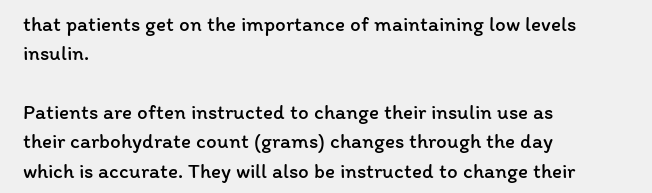that patients get on the importance of maintaining low levels insulin.

Patients are often instructed to change their insulin use as their carbohydrate count (grams) changes through the day which is accurate. They will also be instructed to change their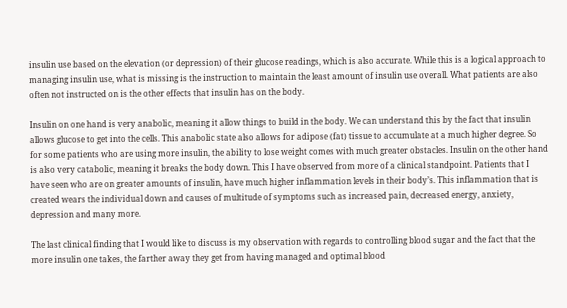insulin use based on the elevation (or depression) of their glucose readings, which is also accurate. While this is a logical approach to managing insulin use, what is missing is the instruction to maintain the least amount of insulin use overall. What patients are also often not instructed on is the other effects that insulin has on the body.

Insulin on one hand is very anabolic, meaning it allow things to build in the body. We can understand this by the fact that insulin allows glucose to get into the cells. This anabolic state also allows for adipose (fat) tissue to accumulate at a much higher degree. So for some patients who are using more insulin, the ability to lose weight comes with much greater obstacles. Insulin on the other hand is also very catabolic, meaning it breaks the body down. This I have observed from more of a clinical standpoint. Patients that I have seen who are on greater amounts of insulin, have much higher inflammation levels in their body’s. This inflammation that is created wears the individual down and causes of multitude of symptoms such as increased pain, decreased energy, anxiety, depression and many more.

The last clinical finding that I would like to discuss is my observation with regards to controlling blood sugar and the fact that the more insulin one takes, the farther away they get from having managed and optimal blood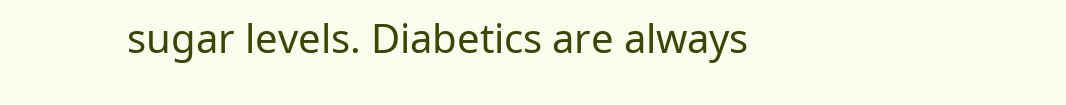sugar levels. Diabetics are always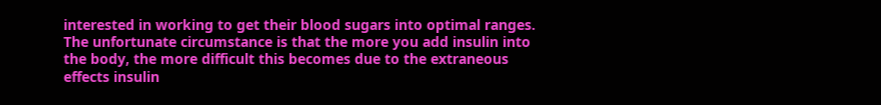interested in working to get their blood sugars into optimal ranges. The unfortunate circumstance is that the more you add insulin into the body, the more difficult this becomes due to the extraneous effects insulin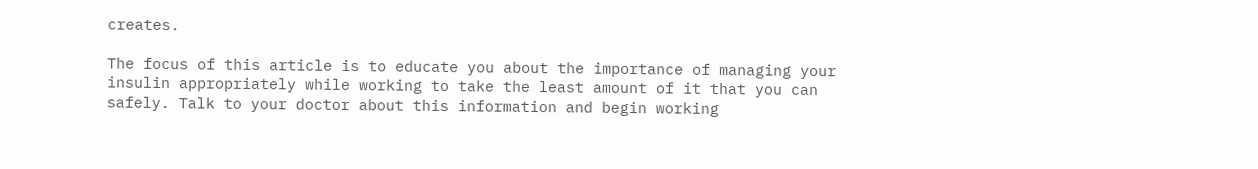creates.

The focus of this article is to educate you about the importance of managing your insulin appropriately while working to take the least amount of it that you can safely. Talk to your doctor about this information and begin working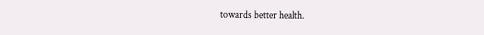towards better health.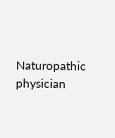Naturopathic physician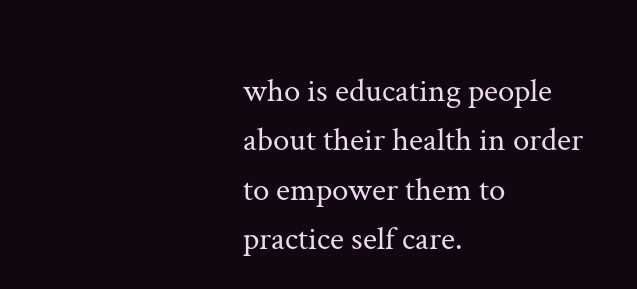who is educating people about their health in order to empower them to practice self care.